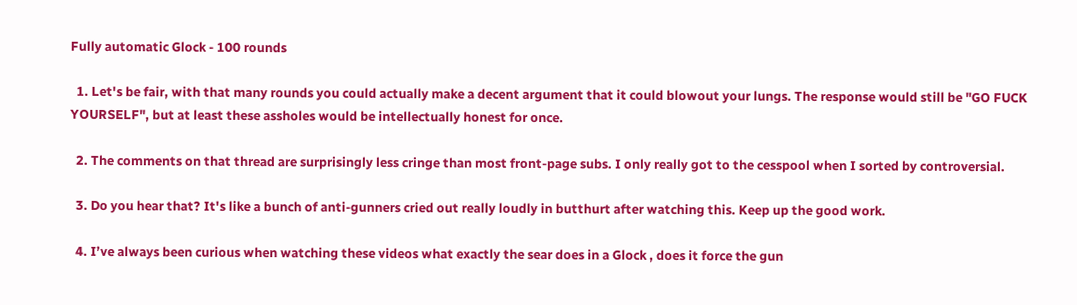Fully automatic Glock - 100 rounds

  1. Let's be fair, with that many rounds you could actually make a decent argument that it could blowout your lungs. The response would still be "GO FUCK YOURSELF", but at least these assholes would be intellectually honest for once.

  2. The comments on that thread are surprisingly less cringe than most front-page subs. I only really got to the cesspool when I sorted by controversial.

  3. Do you hear that? It's like a bunch of anti-gunners cried out really loudly in butthurt after watching this. Keep up the good work.

  4. I’ve always been curious when watching these videos what exactly the sear does in a Glock , does it force the gun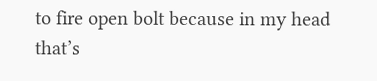to fire open bolt because in my head that’s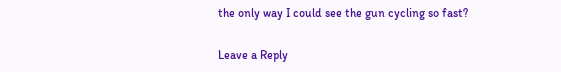the only way I could see the gun cycling so fast?

Leave a Reply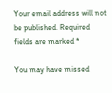Your email address will not be published. Required fields are marked *

You may have missed